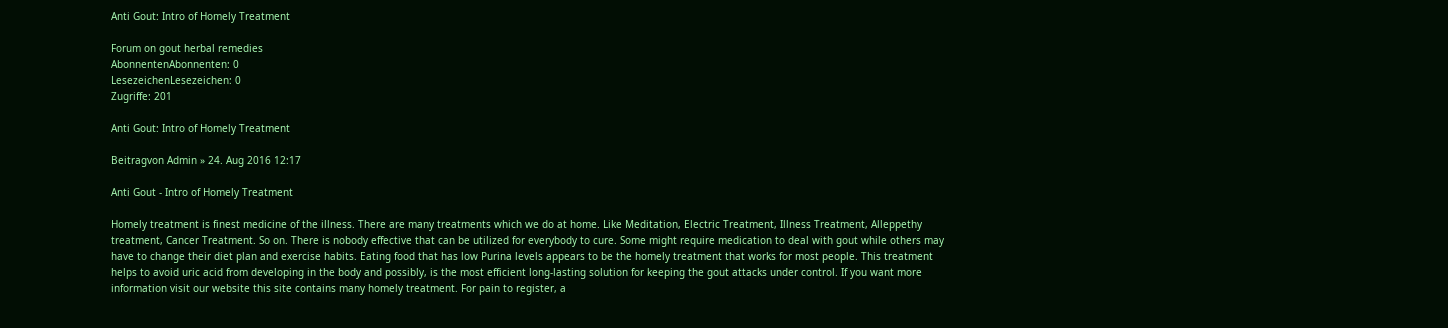Anti Gout: Intro of Homely Treatment

Forum on gout herbal remedies
AbonnentenAbonnenten: 0
LesezeichenLesezeichen: 0
Zugriffe: 201

Anti Gout: Intro of Homely Treatment

Beitragvon Admin » 24. Aug 2016 12:17

Anti Gout - Intro of Homely Treatment

Homely treatment is finest medicine of the illness. There are many treatments which we do at home. Like Meditation, Electric Treatment, Illness Treatment, Alleppethy treatment, Cancer Treatment. So on. There is nobody effective that can be utilized for everybody to cure. Some might require medication to deal with gout while others may have to change their diet plan and exercise habits. Eating food that has low Purina levels appears to be the homely treatment that works for most people. This treatment helps to avoid uric acid from developing in the body and possibly, is the most efficient long-lasting solution for keeping the gout attacks under control. If you want more information visit our website this site contains many homely treatment. For pain to register, a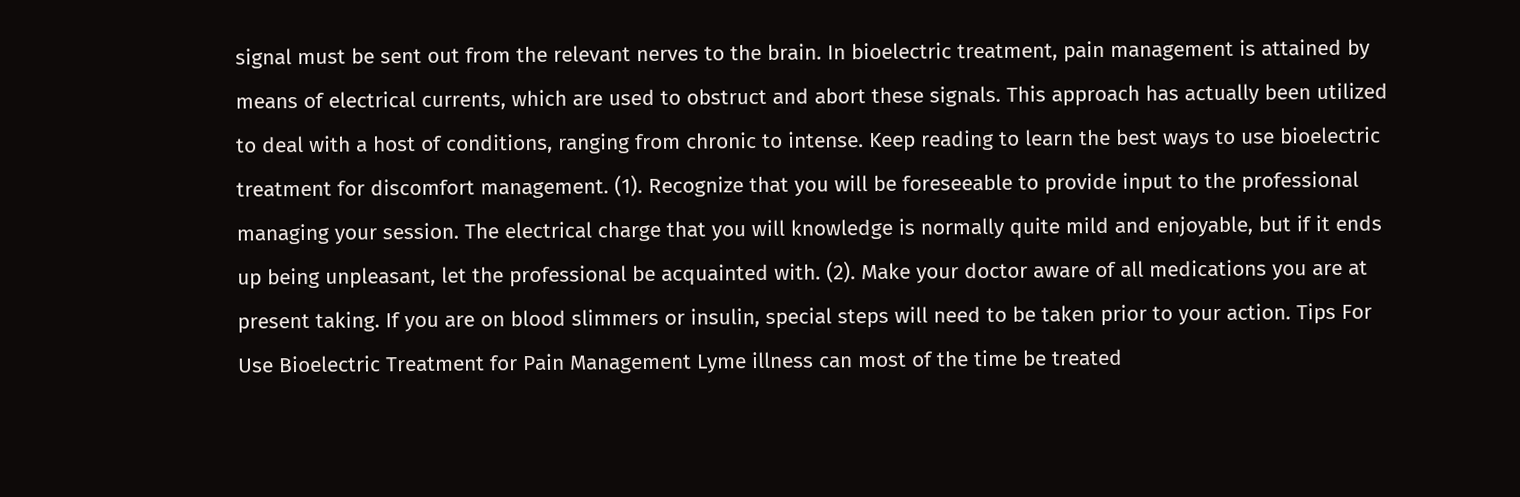signal must be sent out from the relevant nerves to the brain. In bioelectric treatment, pain management is attained by means of electrical currents, which are used to obstruct and abort these signals. This approach has actually been utilized to deal with a host of conditions, ranging from chronic to intense. Keep reading to learn the best ways to use bioelectric treatment for discomfort management. (1). Recognize that you will be foreseeable to provide input to the professional managing your session. The electrical charge that you will knowledge is normally quite mild and enjoyable, but if it ends up being unpleasant, let the professional be acquainted with. (2). Make your doctor aware of all medications you are at present taking. If you are on blood slimmers or insulin, special steps will need to be taken prior to your action. Tips For Use Bioelectric Treatment for Pain Management Lyme illness can most of the time be treated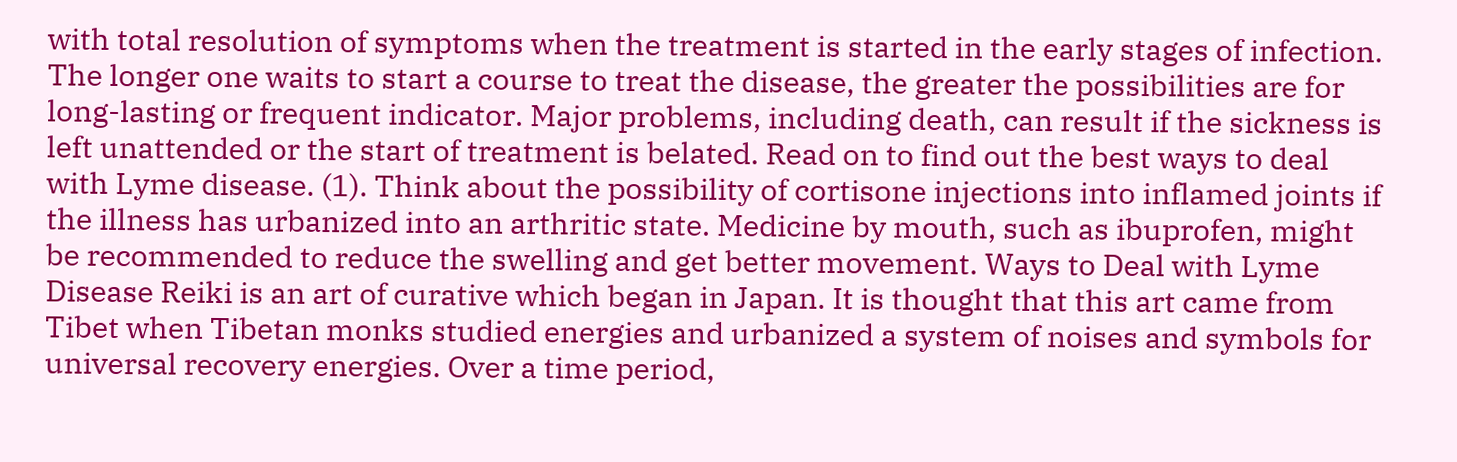with total resolution of symptoms when the treatment is started in the early stages of infection. The longer one waits to start a course to treat the disease, the greater the possibilities are for long-lasting or frequent indicator. Major problems, including death, can result if the sickness is left unattended or the start of treatment is belated. Read on to find out the best ways to deal with Lyme disease. (1). Think about the possibility of cortisone injections into inflamed joints if the illness has urbanized into an arthritic state. Medicine by mouth, such as ibuprofen, might be recommended to reduce the swelling and get better movement. Ways to Deal with Lyme Disease Reiki is an art of curative which began in Japan. It is thought that this art came from Tibet when Tibetan monks studied energies and urbanized a system of noises and symbols for universal recovery energies. Over a time period,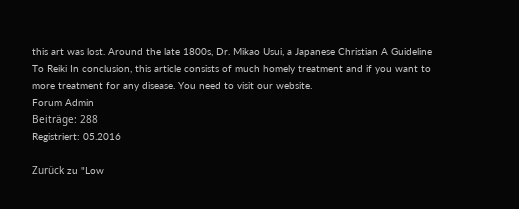this art was lost. Around the late 1800s, Dr. Mikao Usui, a Japanese Christian A Guideline To Reiki In conclusion, this article consists of much homely treatment and if you want to more treatment for any disease. You need to visit our website.
Forum Admin
Beiträge: 288
Registriert: 05.2016

Zurück zu "Low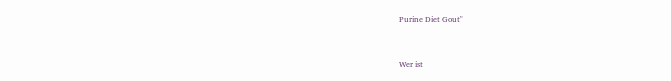Purine Diet Gout"


Wer ist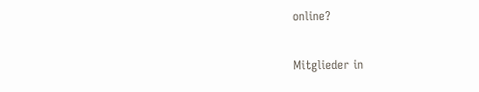online?

Mitglieder in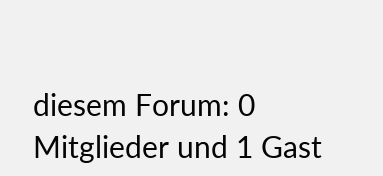diesem Forum: 0 Mitglieder und 1 Gast